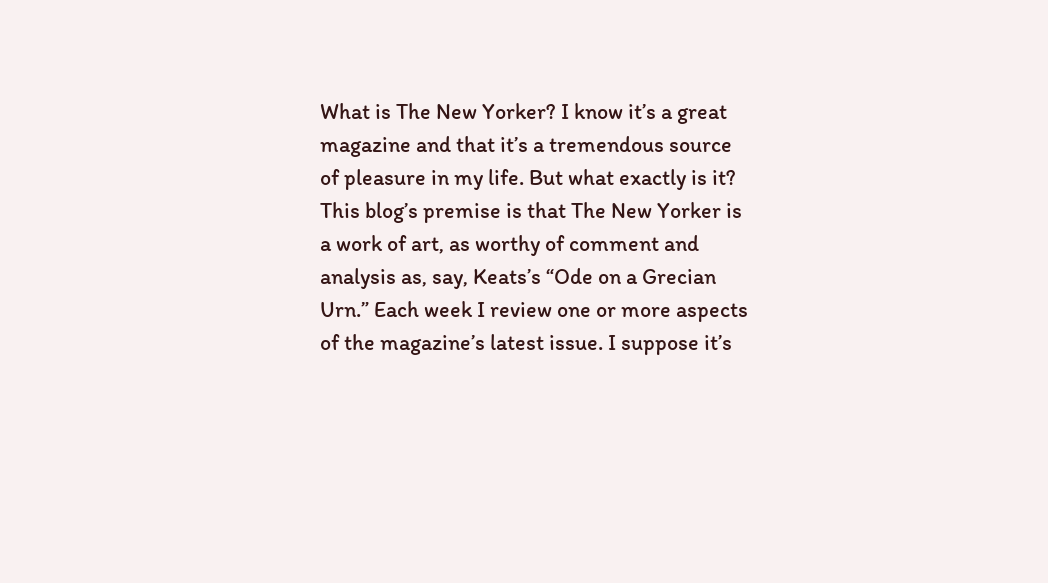What is The New Yorker? I know it’s a great magazine and that it’s a tremendous source of pleasure in my life. But what exactly is it? This blog’s premise is that The New Yorker is a work of art, as worthy of comment and analysis as, say, Keats’s “Ode on a Grecian Urn.” Each week I review one or more aspects of the magazine’s latest issue. I suppose it’s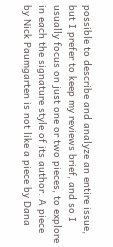possible to describe and analyze an entire issue, but I prefer to keep my reviews brief, and so I usually focus on just one or two pieces, to explore in each the signature style of its author. A piece by Nick Paumgarten is not like a piece by Dana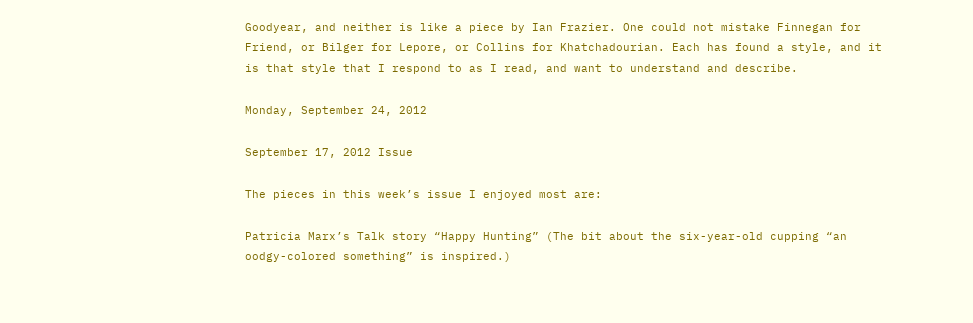Goodyear, and neither is like a piece by Ian Frazier. One could not mistake Finnegan for Friend, or Bilger for Lepore, or Collins for Khatchadourian. Each has found a style, and it is that style that I respond to as I read, and want to understand and describe.

Monday, September 24, 2012

September 17, 2012 Issue

The pieces in this week’s issue I enjoyed most are:

Patricia Marx’s Talk story “Happy Hunting” (The bit about the six-year-old cupping “an oodgy-colored something” is inspired.)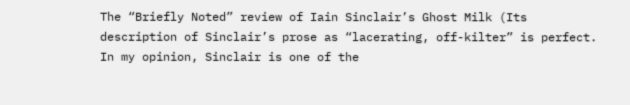The “Briefly Noted” review of Iain Sinclair’s Ghost Milk (Its description of Sinclair’s prose as “lacerating, off-kilter” is perfect. In my opinion, Sinclair is one of the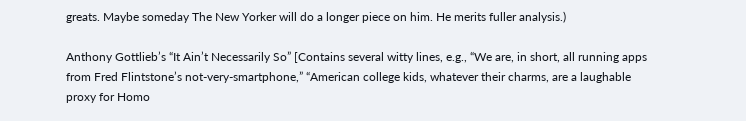greats. Maybe someday The New Yorker will do a longer piece on him. He merits fuller analysis.)

Anthony Gottlieb’s “It Ain’t Necessarily So” [Contains several witty lines, e.g., “We are, in short, all running apps from Fred Flintstone’s not-very-smartphone,” “American college kids, whatever their charms, are a laughable proxy for Homo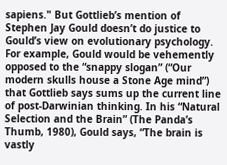sapiens." But Gottlieb’s mention of Stephen Jay Gould doesn’t do justice to Gould’s view on evolutionary psychology. For example, Gould would be vehemently opposed to the “snappy slogan” (“Our modern skulls house a Stone Age mind”) that Gottlieb says sums up the current line of post-Darwinian thinking. In his “Natural Selection and the Brain” (The Panda’s Thumb, 1980), Gould says, “The brain is vastly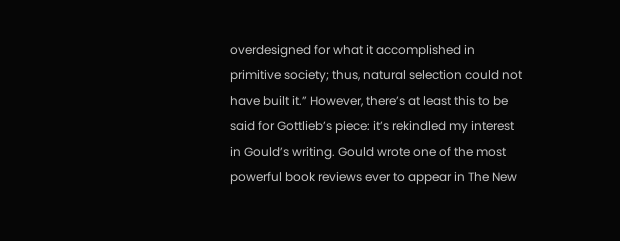overdesigned for what it accomplished in primitive society; thus, natural selection could not have built it.” However, there’s at least this to be said for Gottlieb’s piece: it’s rekindled my interest in Gould’s writing. Gould wrote one of the most powerful book reviews ever to appear in The New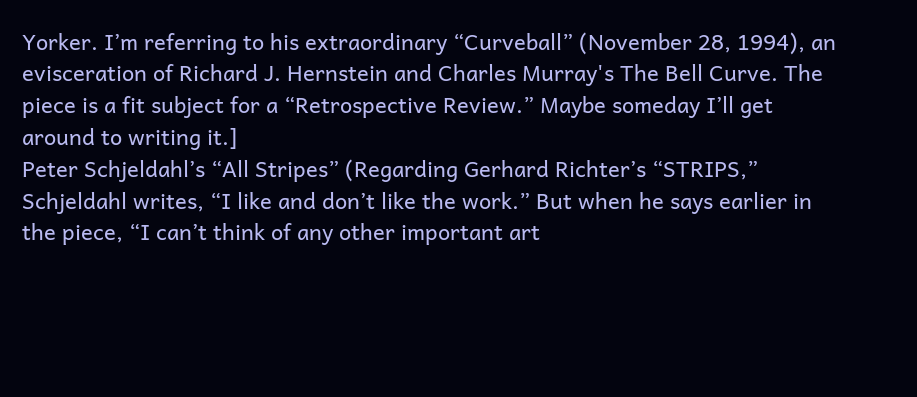Yorker. I’m referring to his extraordinary “Curveball” (November 28, 1994), an evisceration of Richard J. Hernstein and Charles Murray's The Bell Curve. The piece is a fit subject for a “Retrospective Review.” Maybe someday I’ll get around to writing it.]
Peter Schjeldahl’s “All Stripes” (Regarding Gerhard Richter’s “STRIPS,” Schjeldahl writes, “I like and don’t like the work.” But when he says earlier in the piece, “I can’t think of any other important art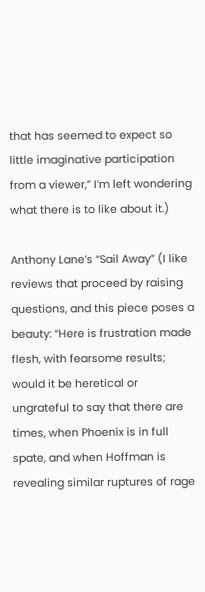that has seemed to expect so little imaginative participation from a viewer,” I’m left wondering what there is to like about it.)

Anthony Lane’s “Sail Away” (I like reviews that proceed by raising questions, and this piece poses a beauty: “Here is frustration made flesh, with fearsome results; would it be heretical or ungrateful to say that there are times, when Phoenix is in full spate, and when Hoffman is revealing similar ruptures of rage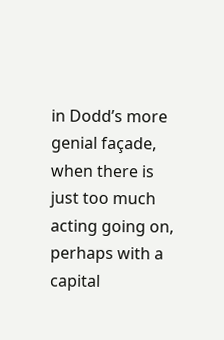in Dodd’s more genial façade, when there is just too much acting going on, perhaps with a capital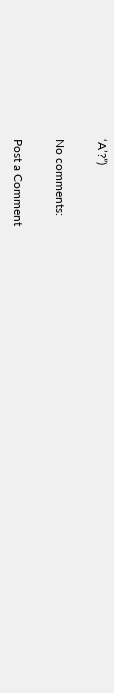‘A’?”)

No comments:

Post a Comment